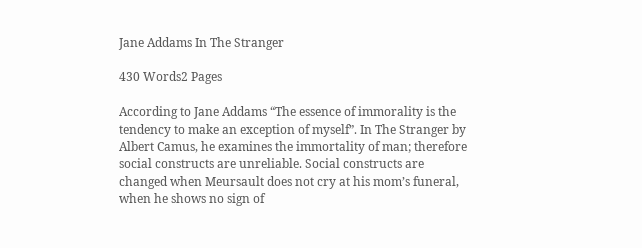Jane Addams In The Stranger

430 Words2 Pages

According to Jane Addams “The essence of immorality is the tendency to make an exception of myself”. In The Stranger by Albert Camus, he examines the immortality of man; therefore social constructs are unreliable. Social constructs are changed when Meursault does not cry at his mom’s funeral, when he shows no sign of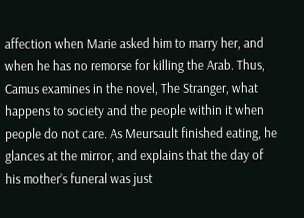affection when Marie asked him to marry her, and when he has no remorse for killing the Arab. Thus, Camus examines in the novel, The Stranger, what happens to society and the people within it when people do not care. As Meursault finished eating, he glances at the mirror, and explains that the day of his mother’s funeral was just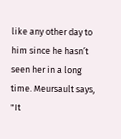like any other day to him since he hasn’t seen her in a long time. Meursault says, "It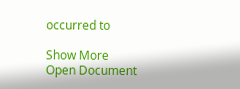occurred to

Show More
Open Document